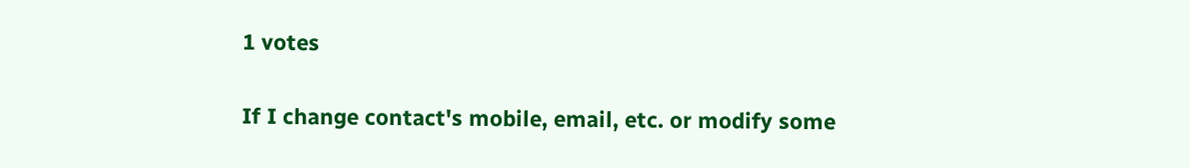1 votes

If I change contact's mobile, email, etc. or modify some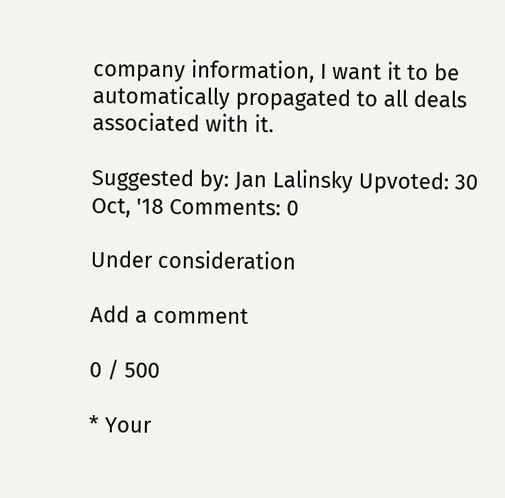company information, I want it to be automatically propagated to all deals associated with it.

Suggested by: Jan Lalinsky Upvoted: 30 Oct, '18 Comments: 0

Under consideration

Add a comment

0 / 500

* Your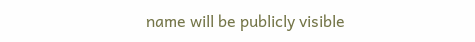name will be publicly visible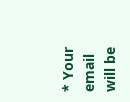* Your email will be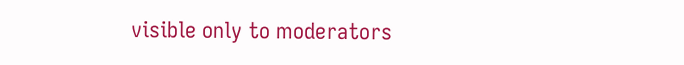visible only to moderators